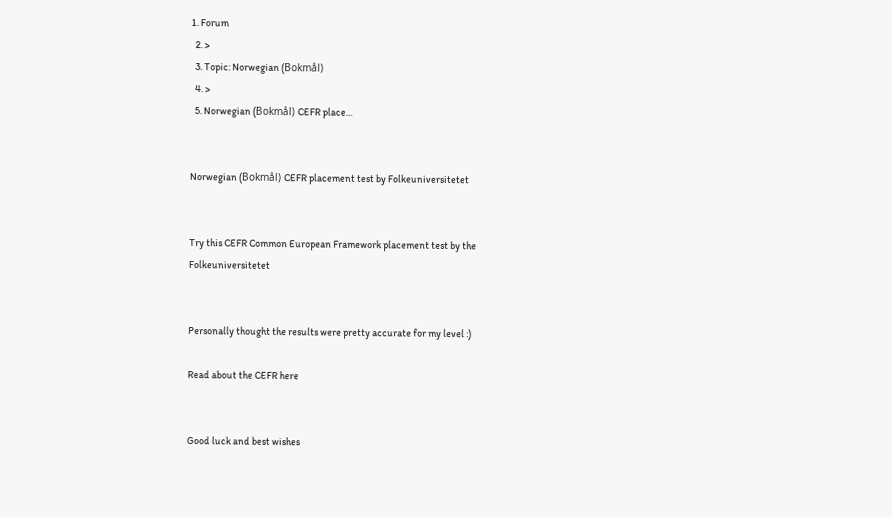1. Forum
  2. >
  3. Topic: Norwegian (Bokmål)
  4. >
  5. Norwegian (Bokmål) CEFR place…


Norwegian (Bokmål) CEFR placement test by Folkeuniversitetet


Try this CEFR Common European Framework placement test by the Folkeuniversitetet


Personally thought the results were pretty accurate for my level :)

Read about the CEFR here


Good luck and best wishes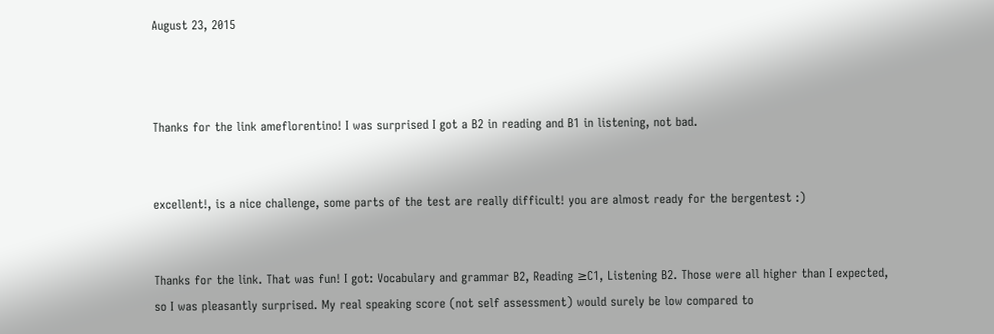August 23, 2015



Thanks for the link ameflorentino! I was surprised I got a B2 in reading and B1 in listening, not bad.


excellent!, is a nice challenge, some parts of the test are really difficult! you are almost ready for the bergentest :)


Thanks for the link. That was fun! I got: Vocabulary and grammar B2, Reading ≥C1, Listening B2. Those were all higher than I expected, so I was pleasantly surprised. My real speaking score (not self assessment) would surely be low compared to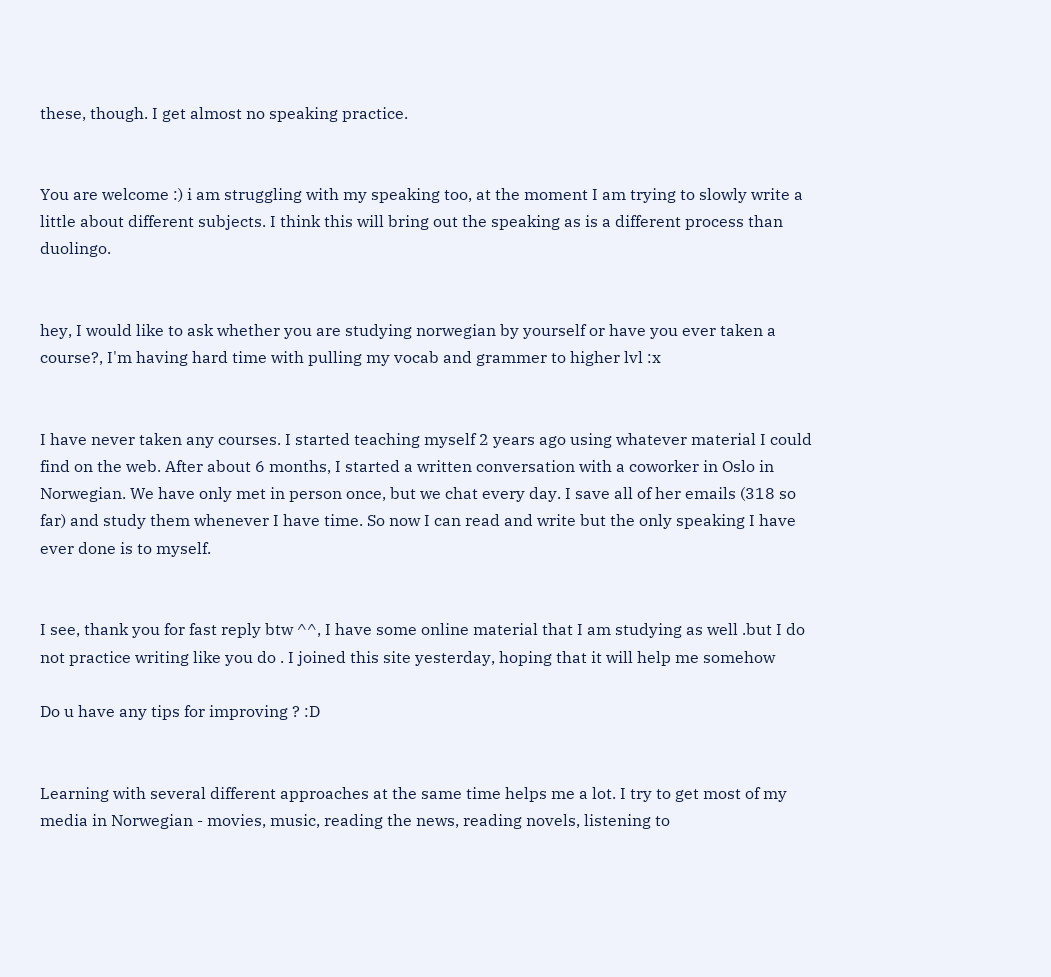these, though. I get almost no speaking practice.


You are welcome :) i am struggling with my speaking too, at the moment I am trying to slowly write a little about different subjects. I think this will bring out the speaking as is a different process than duolingo.


hey, I would like to ask whether you are studying norwegian by yourself or have you ever taken a course?, I'm having hard time with pulling my vocab and grammer to higher lvl :x


I have never taken any courses. I started teaching myself 2 years ago using whatever material I could find on the web. After about 6 months, I started a written conversation with a coworker in Oslo in Norwegian. We have only met in person once, but we chat every day. I save all of her emails (318 so far) and study them whenever I have time. So now I can read and write but the only speaking I have ever done is to myself.


I see, thank you for fast reply btw ^^, I have some online material that I am studying as well .but I do not practice writing like you do . I joined this site yesterday, hoping that it will help me somehow

Do u have any tips for improving ? :D


Learning with several different approaches at the same time helps me a lot. I try to get most of my media in Norwegian - movies, music, reading the news, reading novels, listening to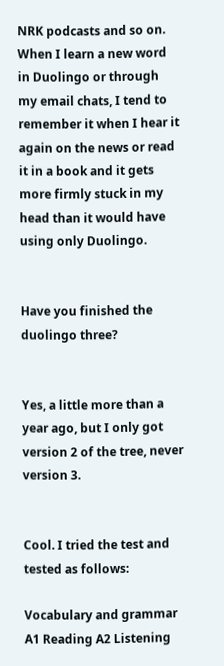NRK podcasts and so on. When I learn a new word in Duolingo or through my email chats, I tend to remember it when I hear it again on the news or read it in a book and it gets more firmly stuck in my head than it would have using only Duolingo.


Have you finished the duolingo three?


Yes, a little more than a year ago, but I only got version 2 of the tree, never version 3.


Cool. I tried the test and tested as follows:

Vocabulary and grammar A1 Reading A2 Listening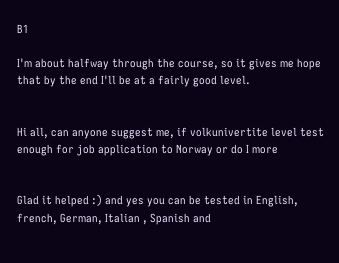B1

I'm about halfway through the course, so it gives me hope that by the end I'll be at a fairly good level.


Hi all, can anyone suggest me, if volkunivertite level test enough for job application to Norway or do I more


Glad it helped :) and yes you can be tested in English, french, German, Italian , Spanish and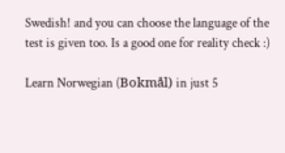Swedish! and you can choose the language of the test is given too. Is a good one for reality check :)

Learn Norwegian (Bokmål) in just 5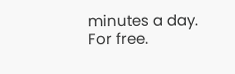minutes a day. For free.